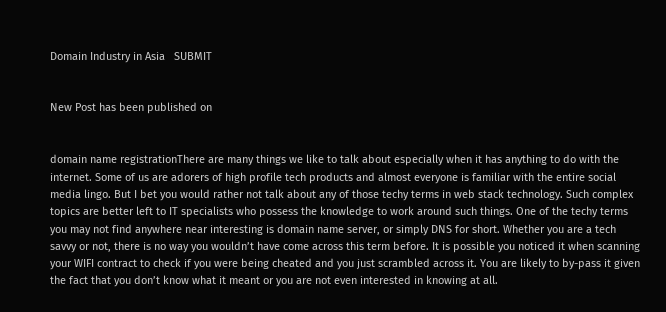Domain Industry in Asia   SUBMIT


New Post has been published on


domain name registrationThere are many things we like to talk about especially when it has anything to do with the internet. Some of us are adorers of high profile tech products and almost everyone is familiar with the entire social media lingo. But I bet you would rather not talk about any of those techy terms in web stack technology. Such complex topics are better left to IT specialists who possess the knowledge to work around such things. One of the techy terms you may not find anywhere near interesting is domain name server, or simply DNS for short. Whether you are a tech savvy or not, there is no way you wouldn’t have come across this term before. It is possible you noticed it when scanning your WIFI contract to check if you were being cheated and you just scrambled across it. You are likely to by-pass it given the fact that you don’t know what it meant or you are not even interested in knowing at all.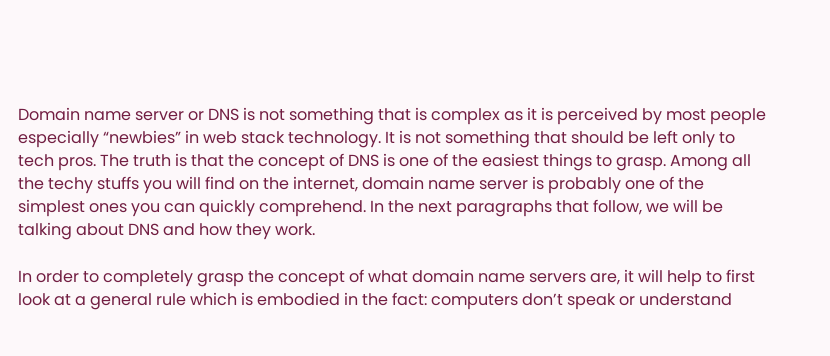Domain name server or DNS is not something that is complex as it is perceived by most people especially “newbies” in web stack technology. It is not something that should be left only to tech pros. The truth is that the concept of DNS is one of the easiest things to grasp. Among all the techy stuffs you will find on the internet, domain name server is probably one of the simplest ones you can quickly comprehend. In the next paragraphs that follow, we will be talking about DNS and how they work.

In order to completely grasp the concept of what domain name servers are, it will help to first look at a general rule which is embodied in the fact: computers don’t speak or understand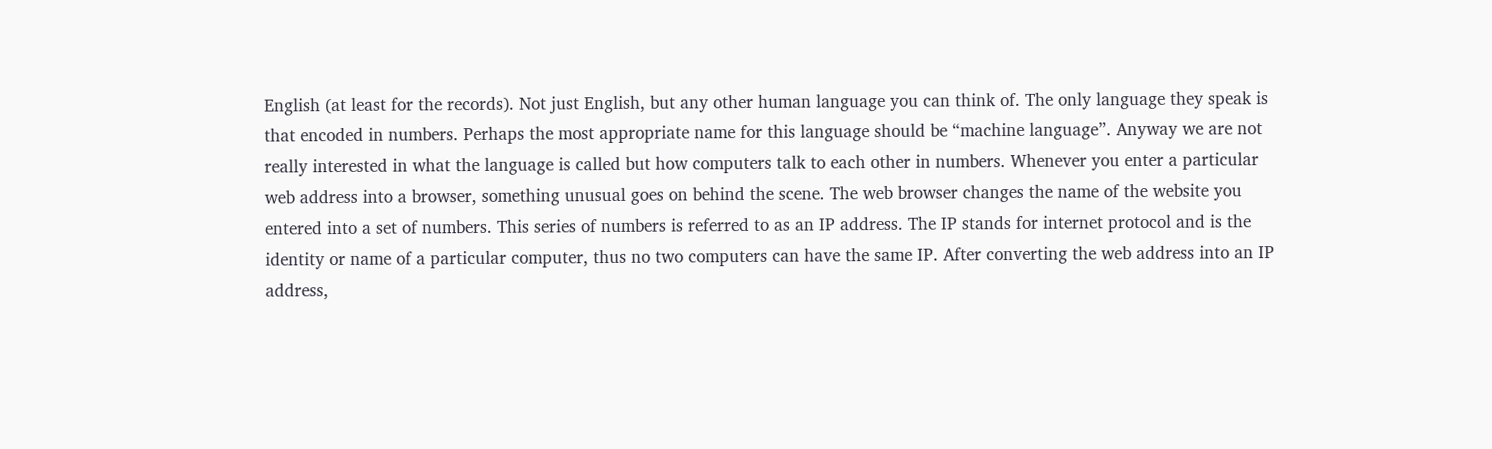English (at least for the records). Not just English, but any other human language you can think of. The only language they speak is that encoded in numbers. Perhaps the most appropriate name for this language should be “machine language”. Anyway we are not really interested in what the language is called but how computers talk to each other in numbers. Whenever you enter a particular web address into a browser, something unusual goes on behind the scene. The web browser changes the name of the website you entered into a set of numbers. This series of numbers is referred to as an IP address. The IP stands for internet protocol and is the identity or name of a particular computer, thus no two computers can have the same IP. After converting the web address into an IP address,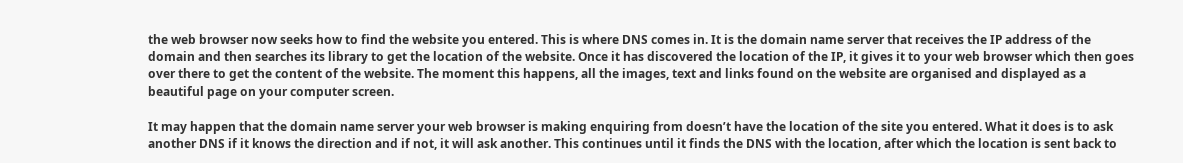the web browser now seeks how to find the website you entered. This is where DNS comes in. It is the domain name server that receives the IP address of the domain and then searches its library to get the location of the website. Once it has discovered the location of the IP, it gives it to your web browser which then goes over there to get the content of the website. The moment this happens, all the images, text and links found on the website are organised and displayed as a beautiful page on your computer screen.

It may happen that the domain name server your web browser is making enquiring from doesn’t have the location of the site you entered. What it does is to ask another DNS if it knows the direction and if not, it will ask another. This continues until it finds the DNS with the location, after which the location is sent back to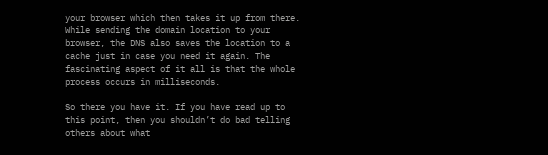your browser which then takes it up from there. While sending the domain location to your browser, the DNS also saves the location to a cache just in case you need it again. The fascinating aspect of it all is that the whole process occurs in milliseconds.

So there you have it. If you have read up to this point, then you shouldn’t do bad telling others about what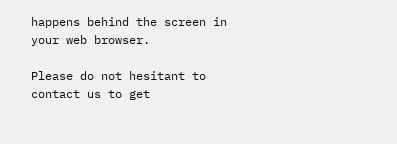happens behind the screen in your web browser.

Please do not hesitant to contact us to get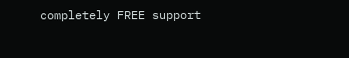completely FREE support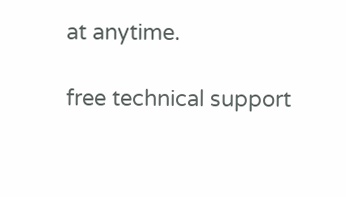at anytime.

free technical support